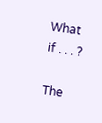What if . . . ?

The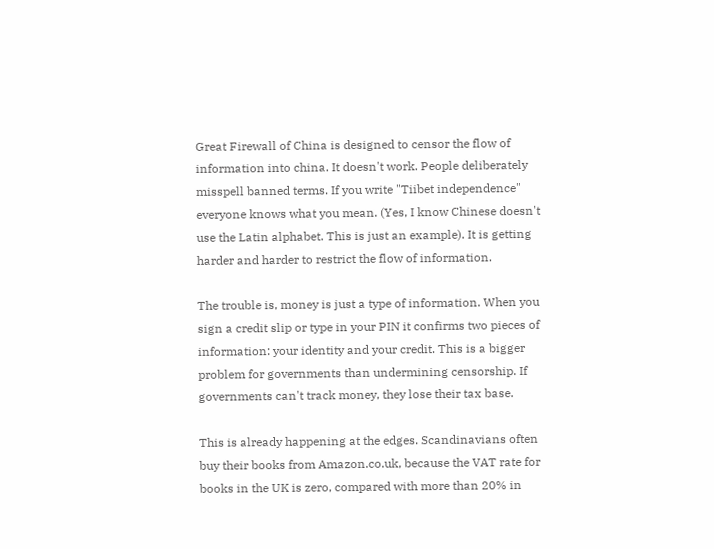Great Firewall of China is designed to censor the flow of information into china. It doesn't work. People deliberately misspell banned terms. If you write "Tiibet independence" everyone knows what you mean. (Yes, I know Chinese doesn't use the Latin alphabet. This is just an example). It is getting harder and harder to restrict the flow of information.

The trouble is, money is just a type of information. When you sign a credit slip or type in your PIN it confirms two pieces of information: your identity and your credit. This is a bigger problem for governments than undermining censorship. If governments can't track money, they lose their tax base.

This is already happening at the edges. Scandinavians often buy their books from Amazon.co.uk, because the VAT rate for books in the UK is zero, compared with more than 20% in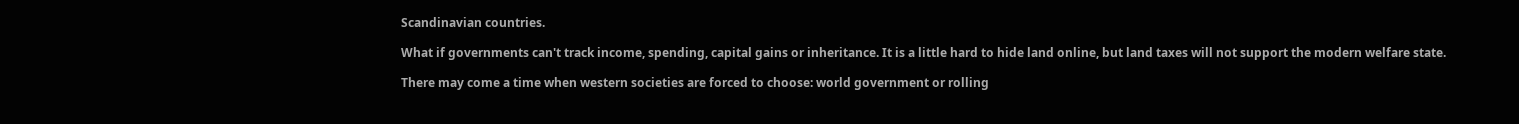Scandinavian countries.

What if governments can't track income, spending, capital gains or inheritance. It is a little hard to hide land online, but land taxes will not support the modern welfare state.

There may come a time when western societies are forced to choose: world government or rolling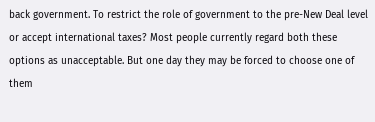back government. To restrict the role of government to the pre-New Deal level or accept international taxes? Most people currently regard both these options as unacceptable. But one day they may be forced to choose one of them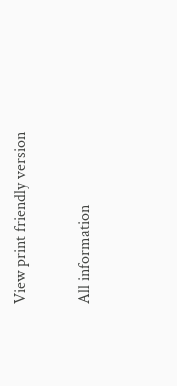View print friendly version

All information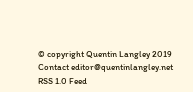© copyright Quentin Langley 2019
Contact editor@quentinlangley.net
RSS 1.0 Feed